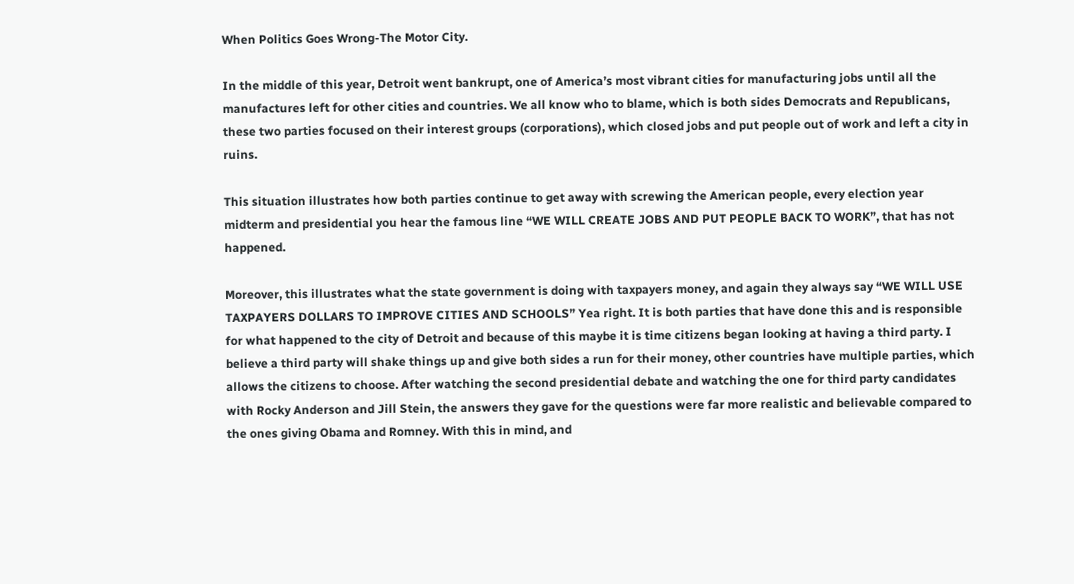When Politics Goes Wrong-The Motor City.

In the middle of this year, Detroit went bankrupt, one of America’s most vibrant cities for manufacturing jobs until all the manufactures left for other cities and countries. We all know who to blame, which is both sides Democrats and Republicans, these two parties focused on their interest groups (corporations), which closed jobs and put people out of work and left a city in ruins.

This situation illustrates how both parties continue to get away with screwing the American people, every election year midterm and presidential you hear the famous line “WE WILL CREATE JOBS AND PUT PEOPLE BACK TO WORK”, that has not happened.

Moreover, this illustrates what the state government is doing with taxpayers money, and again they always say “WE WILL USE TAXPAYERS DOLLARS TO IMPROVE CITIES AND SCHOOLS” Yea right. It is both parties that have done this and is responsible for what happened to the city of Detroit and because of this maybe it is time citizens began looking at having a third party. I believe a third party will shake things up and give both sides a run for their money, other countries have multiple parties, which allows the citizens to choose. After watching the second presidential debate and watching the one for third party candidates with Rocky Anderson and Jill Stein, the answers they gave for the questions were far more realistic and believable compared to the ones giving Obama and Romney. With this in mind, and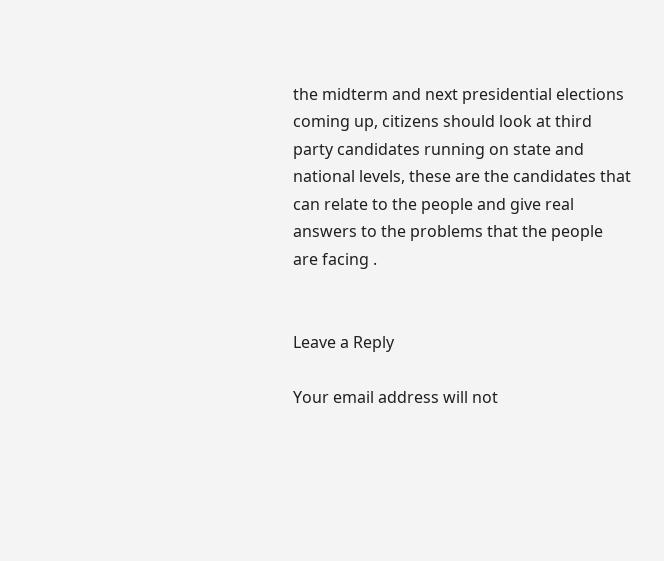the midterm and next presidential elections coming up, citizens should look at third party candidates running on state and national levels, these are the candidates that can relate to the people and give real answers to the problems that the people are facing .


Leave a Reply

Your email address will not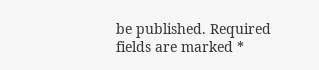be published. Required fields are marked *